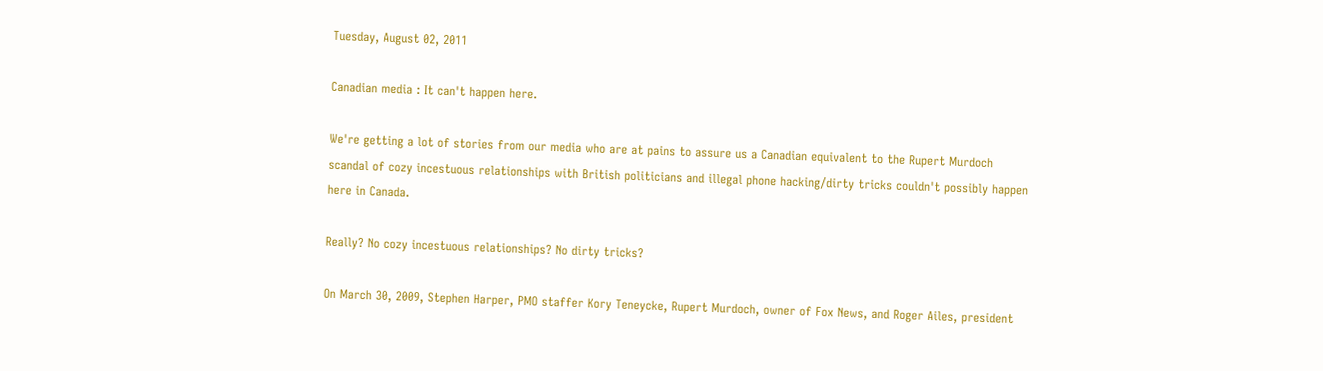Tuesday, August 02, 2011

Canadian media : It can't happen here.

We're getting a lot of stories from our media who are at pains to assure us a Canadian equivalent to the Rupert Murdoch scandal of cozy incestuous relationships with British politicians and illegal phone hacking/dirty tricks couldn't possibly happen here in Canada.

Really? No cozy incestuous relationships? No dirty tricks?

On March 30, 2009, Stephen Harper, PMO staffer Kory Teneycke, Rupert Murdoch, owner of Fox News, and Roger Ailes, president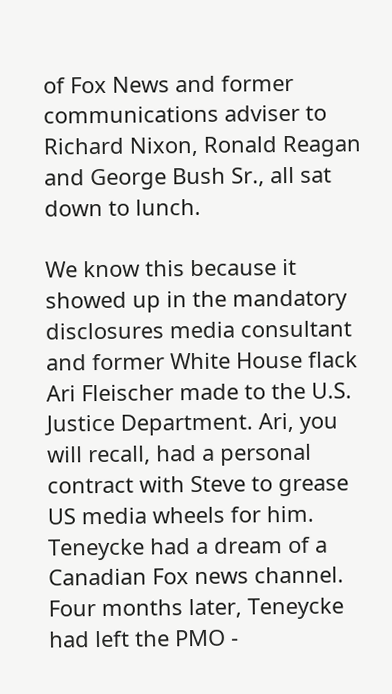of Fox News and former communications adviser to Richard Nixon, Ronald Reagan and George Bush Sr., all sat down to lunch.

We know this because it showed up in the mandatory disclosures media consultant and former White House flack Ari Fleischer made to the U.S. Justice Department. Ari, you will recall, had a personal contract with Steve to grease US media wheels for him. Teneycke had a dream of a Canadian Fox news channel.
Four months later, Teneycke had left the PMO -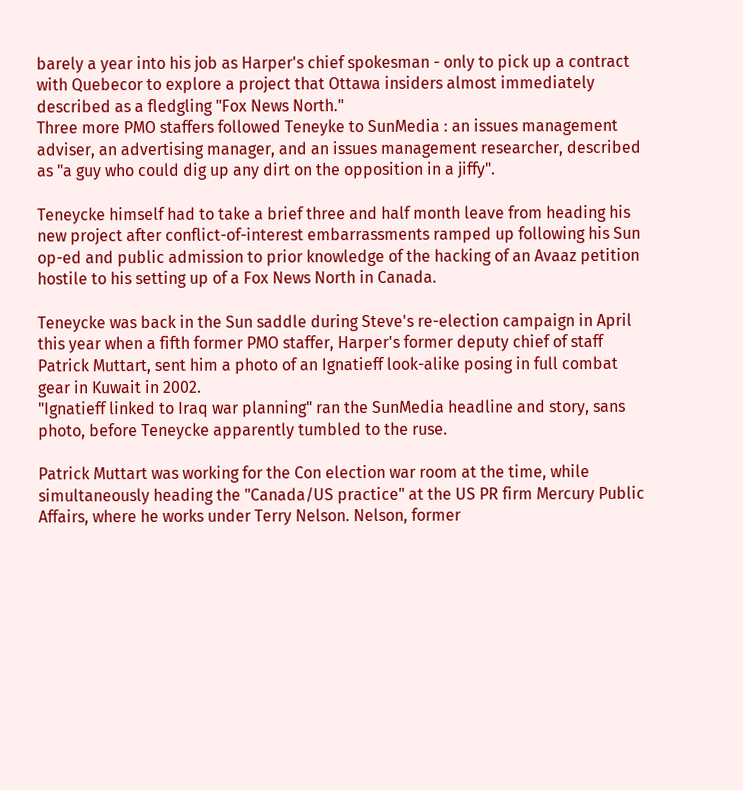barely a year into his job as Harper's chief spokesman - only to pick up a contract with Quebecor to explore a project that Ottawa insiders almost immediately described as a fledgling "Fox News North."
Three more PMO staffers followed Teneyke to SunMedia : an issues management adviser, an advertising manager, and an issues management researcher, described as "a guy who could dig up any dirt on the opposition in a jiffy".

Teneycke himself had to take a brief three and half month leave from heading his new project after conflict-of-interest embarrassments ramped up following his Sun op-ed and public admission to prior knowledge of the hacking of an Avaaz petition hostile to his setting up of a Fox News North in Canada.

Teneycke was back in the Sun saddle during Steve's re-election campaign in April this year when a fifth former PMO staffer, Harper's former deputy chief of staff Patrick Muttart, sent him a photo of an Ignatieff look-alike posing in full combat gear in Kuwait in 2002.
"Ignatieff linked to Iraq war planning" ran the SunMedia headline and story, sans photo, before Teneycke apparently tumbled to the ruse.

Patrick Muttart was working for the Con election war room at the time, while simultaneously heading the "Canada/US practice" at the US PR firm Mercury Public Affairs, where he works under Terry Nelson. Nelson, former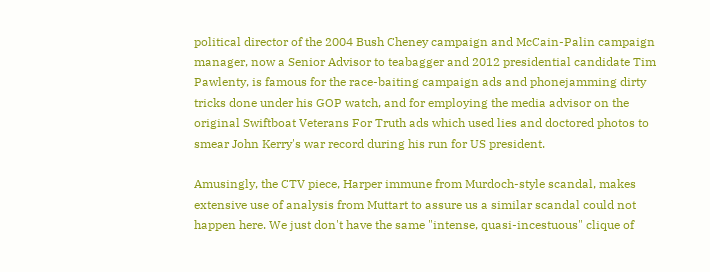political director of the 2004 Bush Cheney campaign and McCain-Palin campaign manager, now a Senior Advisor to teabagger and 2012 presidential candidate Tim Pawlenty, is famous for the race-baiting campaign ads and phonejamming dirty tricks done under his GOP watch, and for employing the media advisor on the original Swiftboat Veterans For Truth ads which used lies and doctored photos to smear John Kerry's war record during his run for US president.

Amusingly, the CTV piece, Harper immune from Murdoch-style scandal, makes extensive use of analysis from Muttart to assure us a similar scandal could not happen here. We just don't have the same "intense, quasi-incestuous" clique of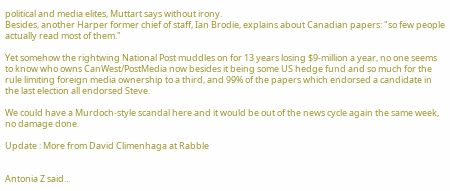political and media elites, Muttart says without irony.
Besides, another Harper former chief of staff, Ian Brodie, explains about Canadian papers: "so few people actually read most of them."

Yet somehow the rightwing National Post muddles on for 13 years losing $9-million a year, no one seems to know who owns CanWest/PostMedia now besides it being some US hedge fund and so much for the rule limiting foreign media ownership to a third, and 99% of the papers which endorsed a candidate in the last election all endorsed Steve.

We could have a Murdoch-style scandal here and it would be out of the news cycle again the same week, no damage done.

Update : More from David Climenhaga at Rabble


Antonia Z said...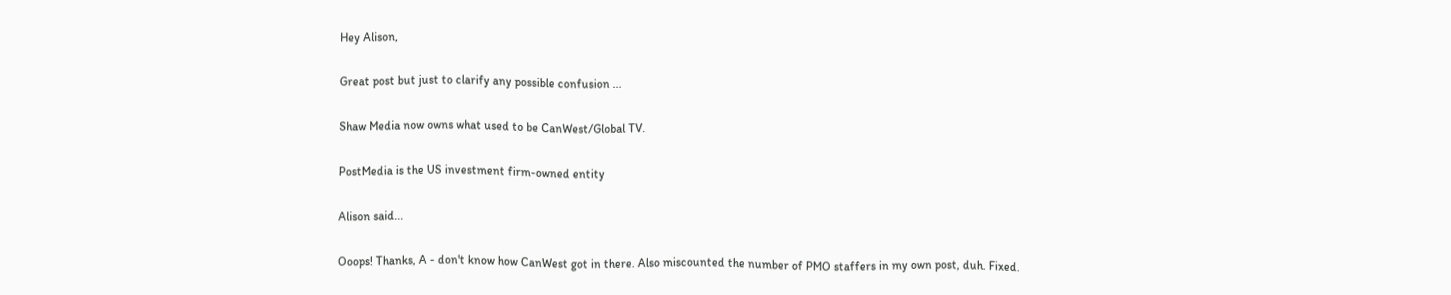Hey Alison,

Great post but just to clarify any possible confusion ...

Shaw Media now owns what used to be CanWest/Global TV.

PostMedia is the US investment firm-owned entity

Alison said...

Ooops! Thanks, A - don't know how CanWest got in there. Also miscounted the number of PMO staffers in my own post, duh. Fixed.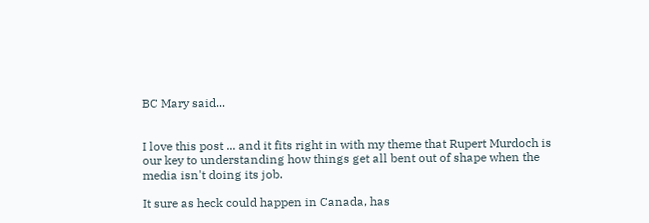BC Mary said...


I love this post ... and it fits right in with my theme that Rupert Murdoch is our key to understanding how things get all bent out of shape when the media isn't doing its job.

It sure as heck could happen in Canada, has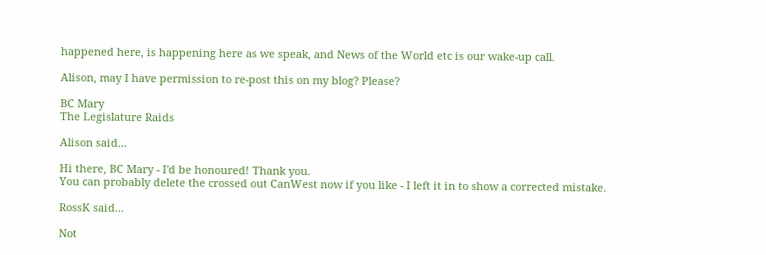happened here, is happening here as we speak, and News of the World etc is our wake-up call.

Alison, may I have permission to re-post this on my blog? Please?

BC Mary
The Legislature Raids

Alison said...

Hi there, BC Mary - I'd be honoured! Thank you.
You can probably delete the crossed out CanWest now if you like - I left it in to show a corrected mistake.

RossK said...

Not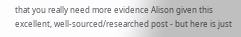that you really need more evidence Alison given this excellent, well-sourced/researched post - but here is just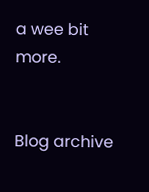a wee bit more.


Blog archive